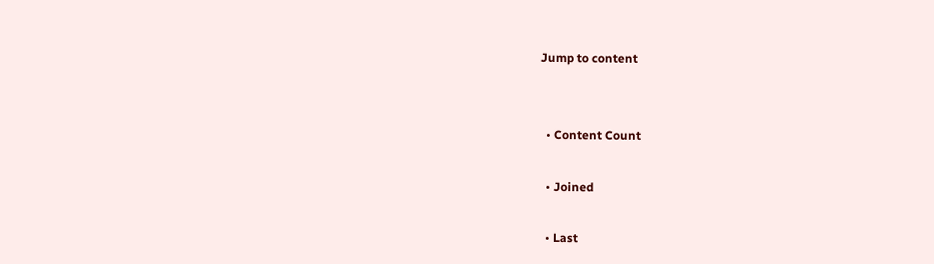Jump to content


  • Content Count

  • Joined

  • Last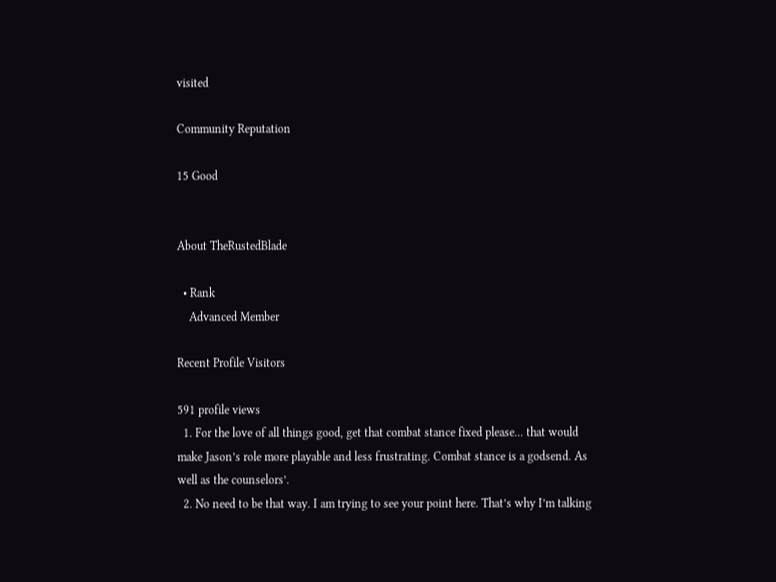visited

Community Reputation

15 Good


About TheRustedBlade

  • Rank
    Advanced Member

Recent Profile Visitors

591 profile views
  1. For the love of all things good, get that combat stance fixed please... that would make Jason’s role more playable and less frustrating. Combat stance is a godsend. As well as the counselors’.
  2. No need to be that way. I am trying to see your point here. That’s why I’m talking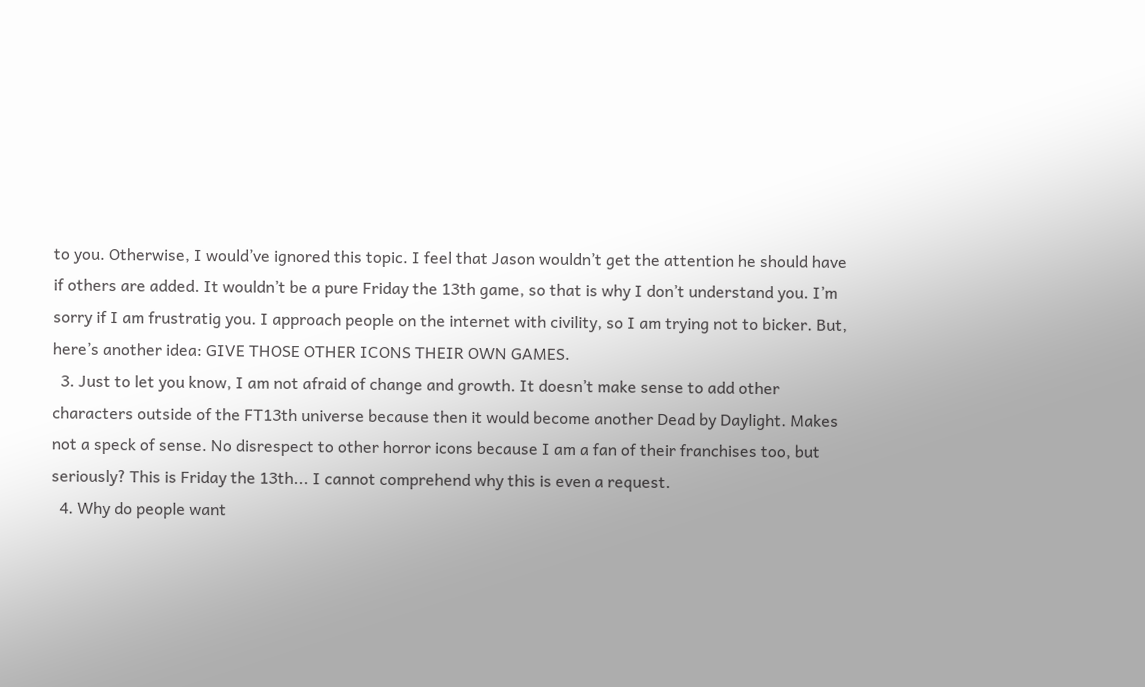to you. Otherwise, I would’ve ignored this topic. I feel that Jason wouldn’t get the attention he should have if others are added. It wouldn’t be a pure Friday the 13th game, so that is why I don’t understand you. I’m sorry if I am frustratig you. I approach people on the internet with civility, so I am trying not to bicker. But, here’s another idea: GIVE THOSE OTHER ICONS THEIR OWN GAMES.
  3. Just to let you know, I am not afraid of change and growth. It doesn’t make sense to add other characters outside of the FT13th universe because then it would become another Dead by Daylight. Makes not a speck of sense. No disrespect to other horror icons because I am a fan of their franchises too, but seriously? This is Friday the 13th... I cannot comprehend why this is even a request.
  4. Why do people want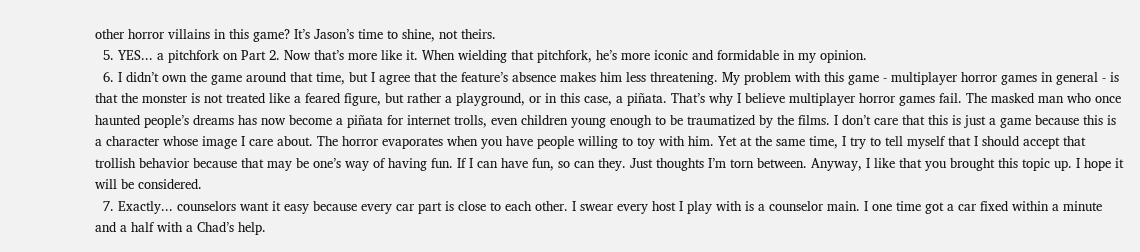other horror villains in this game? It’s Jason’s time to shine, not theirs.
  5. YES... a pitchfork on Part 2. Now that’s more like it. When wielding that pitchfork, he’s more iconic and formidable in my opinion.
  6. I didn’t own the game around that time, but I agree that the feature’s absence makes him less threatening. My problem with this game - multiplayer horror games in general - is that the monster is not treated like a feared figure, but rather a playground, or in this case, a piñata. That’s why I believe multiplayer horror games fail. The masked man who once haunted people’s dreams has now become a piñata for internet trolls, even children young enough to be traumatized by the films. I don’t care that this is just a game because this is a character whose image I care about. The horror evaporates when you have people willing to toy with him. Yet at the same time, I try to tell myself that I should accept that trollish behavior because that may be one’s way of having fun. If I can have fun, so can they. Just thoughts I’m torn between. Anyway, I like that you brought this topic up. I hope it will be considered.
  7. Exactly... counselors want it easy because every car part is close to each other. I swear every host I play with is a counselor main. I one time got a car fixed within a minute and a half with a Chad’s help.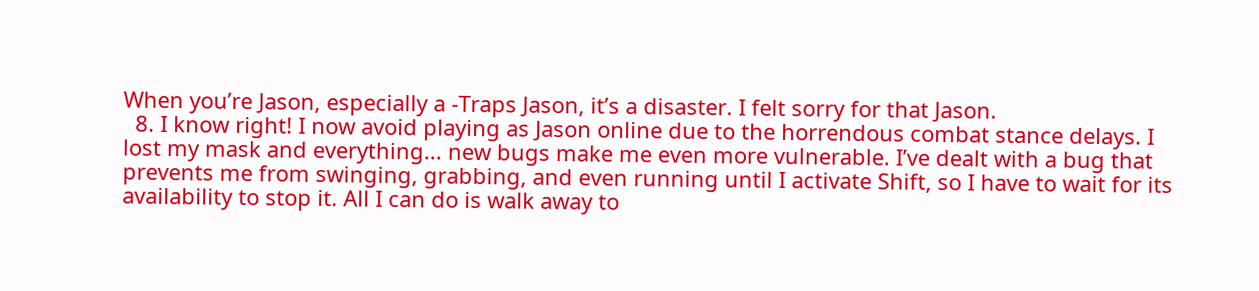When you’re Jason, especially a -Traps Jason, it’s a disaster. I felt sorry for that Jason.
  8. I know right! I now avoid playing as Jason online due to the horrendous combat stance delays. I lost my mask and everything... new bugs make me even more vulnerable. I’ve dealt with a bug that prevents me from swinging, grabbing, and even running until I activate Shift, so I have to wait for its availability to stop it. All I can do is walk away to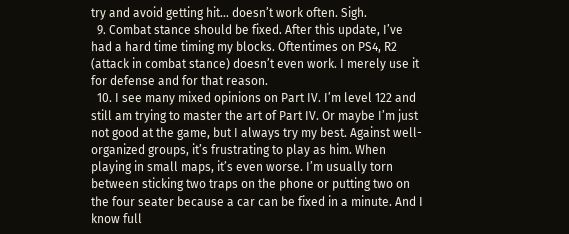try and avoid getting hit... doesn’t work often. Sigh.
  9. Combat stance should be fixed. After this update, I’ve had a hard time timing my blocks. Oftentimes on PS4, R2 (attack in combat stance) doesn’t even work. I merely use it for defense and for that reason.
  10. I see many mixed opinions on Part IV. I’m level 122 and still am trying to master the art of Part IV. Or maybe I’m just not good at the game, but I always try my best. Against well-organized groups, it’s frustrating to play as him. When playing in small maps, it’s even worse. I’m usually torn between sticking two traps on the phone or putting two on the four seater because a car can be fixed in a minute. And I know full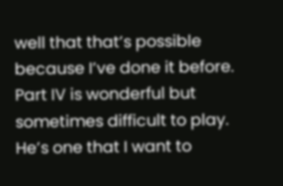well that that’s possible because I’ve done it before. Part IV is wonderful but sometimes difficult to play. He’s one that I want to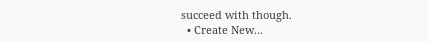succeed with though.
  • Create New...